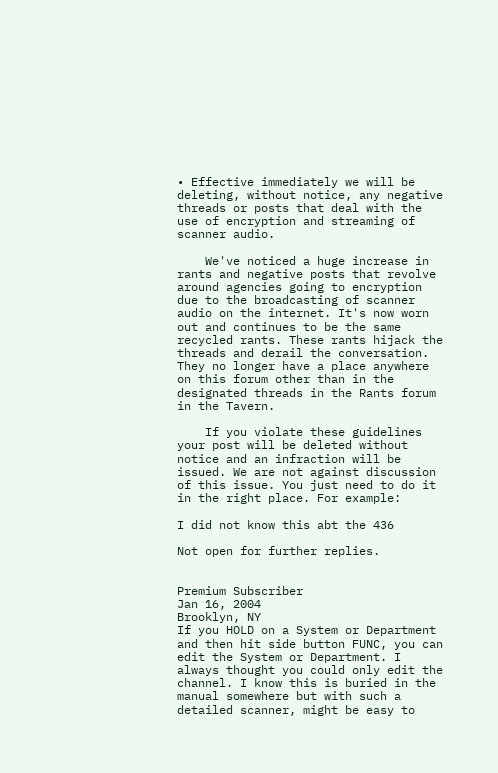• Effective immediately we will be deleting, without notice, any negative threads or posts that deal with the use of encryption and streaming of scanner audio.

    We've noticed a huge increase in rants and negative posts that revolve around agencies going to encryption due to the broadcasting of scanner audio on the internet. It's now worn out and continues to be the same recycled rants. These rants hijack the threads and derail the conversation. They no longer have a place anywhere on this forum other than in the designated threads in the Rants forum in the Tavern.

    If you violate these guidelines your post will be deleted without notice and an infraction will be issued. We are not against discussion of this issue. You just need to do it in the right place. For example:

I did not know this abt the 436

Not open for further replies.


Premium Subscriber
Jan 16, 2004
Brooklyn, NY
If you HOLD on a System or Department and then hit side button FUNC, you can edit the System or Department. I always thought you could only edit the channel. I know this is buried in the manual somewhere but with such a detailed scanner, might be easy to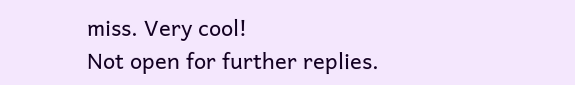miss. Very cool!
Not open for further replies.